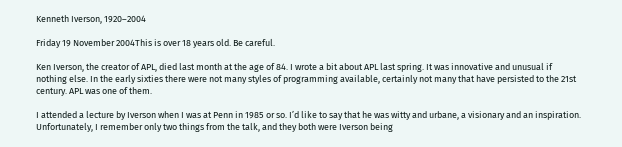Kenneth Iverson, 1920–2004

Friday 19 November 2004This is over 18 years old. Be careful.

Ken Iverson, the creator of APL, died last month at the age of 84. I wrote a bit about APL last spring. It was innovative and unusual if nothing else. In the early sixties there were not many styles of programming available, certainly not many that have persisted to the 21st century. APL was one of them.

I attended a lecture by Iverson when I was at Penn in 1985 or so. I’d like to say that he was witty and urbane, a visionary and an inspiration. Unfortunately, I remember only two things from the talk, and they both were Iverson being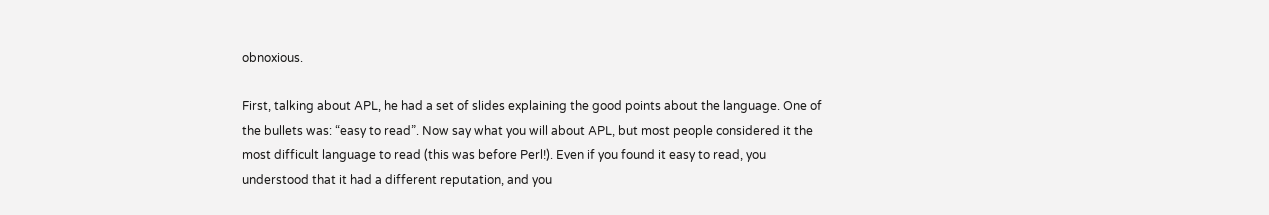obnoxious.

First, talking about APL, he had a set of slides explaining the good points about the language. One of the bullets was: “easy to read”. Now say what you will about APL, but most people considered it the most difficult language to read (this was before Perl!). Even if you found it easy to read, you understood that it had a different reputation, and you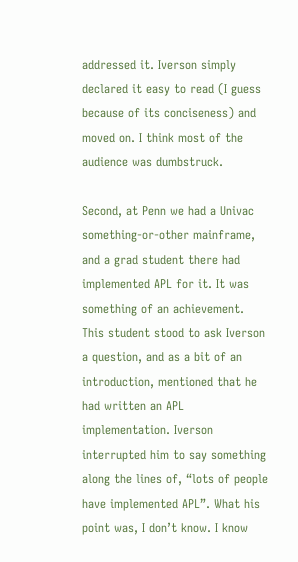addressed it. Iverson simply declared it easy to read (I guess because of its conciseness) and moved on. I think most of the audience was dumbstruck.

Second, at Penn we had a Univac something-or-other mainframe, and a grad student there had implemented APL for it. It was something of an achievement. This student stood to ask Iverson a question, and as a bit of an introduction, mentioned that he had written an APL implementation. Iverson interrupted him to say something along the lines of, “lots of people have implemented APL”. What his point was, I don’t know. I know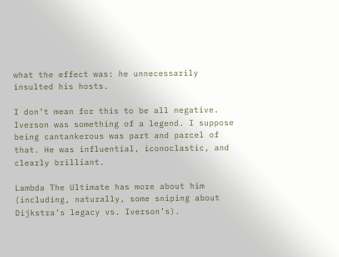what the effect was: he unnecessarily insulted his hosts.

I don’t mean for this to be all negative. Iverson was something of a legend. I suppose being cantankerous was part and parcel of that. He was influential, iconoclastic, and clearly brilliant.

Lambda The Ultimate has more about him (including, naturally, some sniping about Dijkstra’s legacy vs. Iverson’s).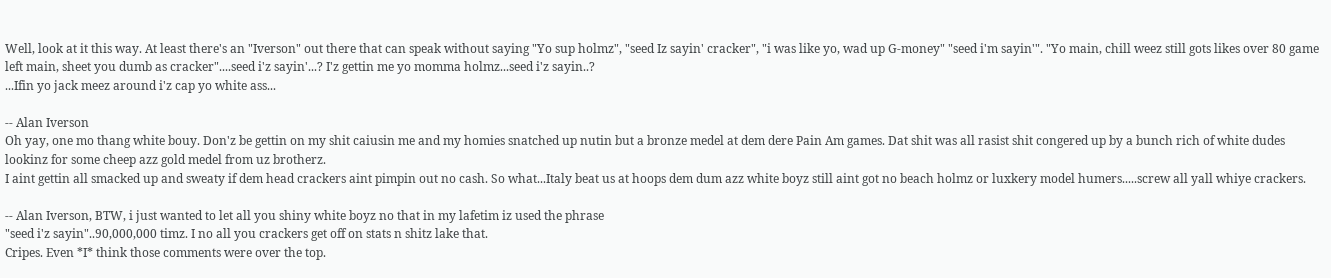Well, look at it this way. At least there's an "Iverson" out there that can speak without saying "Yo sup holmz", "seed Iz sayin' cracker", "i was like yo, wad up G-money" "seed i'm sayin'". "Yo main, chill weez still gots likes over 80 game left main, sheet you dumb as cracker"....seed i'z sayin'...? I'z gettin me yo momma holmz...seed i'z sayin..?
...Ifin yo jack meez around i'z cap yo white ass...

-- Alan Iverson
Oh yay, one mo thang white bouy. Don'z be gettin on my shit caiusin me and my homies snatched up nutin but a bronze medel at dem dere Pain Am games. Dat shit was all rasist shit congered up by a bunch rich of white dudes lookinz for some cheep azz gold medel from uz brotherz.
I aint gettin all smacked up and sweaty if dem head crackers aint pimpin out no cash. So what...Italy beat us at hoops dem dum azz white boyz still aint got no beach holmz or luxkery model humers.....screw all yall whiye crackers.

-- Alan Iverson, BTW, i just wanted to let all you shiny white boyz no that in my lafetim iz used the phrase
"seed i'z sayin"..90,000,000 timz. I no all you crackers get off on stats n shitz lake that.
Cripes. Even *I* think those comments were over the top.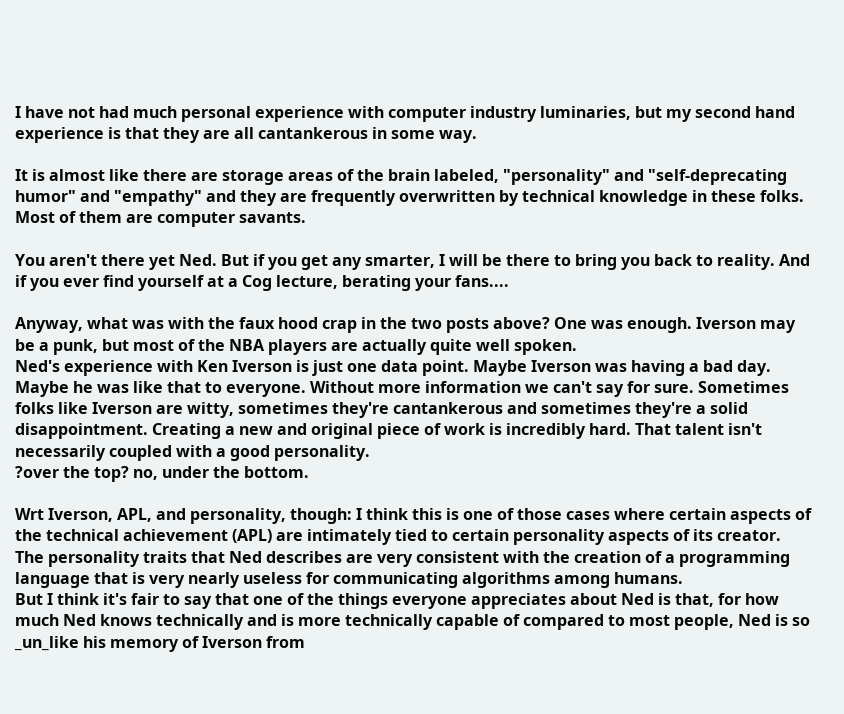I have not had much personal experience with computer industry luminaries, but my second hand experience is that they are all cantankerous in some way.

It is almost like there are storage areas of the brain labeled, "personality" and "self-deprecating humor" and "empathy" and they are frequently overwritten by technical knowledge in these folks. Most of them are computer savants.

You aren't there yet Ned. But if you get any smarter, I will be there to bring you back to reality. And if you ever find yourself at a Cog lecture, berating your fans....

Anyway, what was with the faux hood crap in the two posts above? One was enough. Iverson may be a punk, but most of the NBA players are actually quite well spoken.
Ned's experience with Ken Iverson is just one data point. Maybe Iverson was having a bad day. Maybe he was like that to everyone. Without more information we can't say for sure. Sometimes folks like Iverson are witty, sometimes they're cantankerous and sometimes they're a solid disappointment. Creating a new and original piece of work is incredibly hard. That talent isn't necessarily coupled with a good personality.
?over the top? no, under the bottom.

Wrt Iverson, APL, and personality, though: I think this is one of those cases where certain aspects of the technical achievement (APL) are intimately tied to certain personality aspects of its creator. The personality traits that Ned describes are very consistent with the creation of a programming language that is very nearly useless for communicating algorithms among humans.
But I think it's fair to say that one of the things everyone appreciates about Ned is that, for how much Ned knows technically and is more technically capable of compared to most people, Ned is so _un_like his memory of Iverson from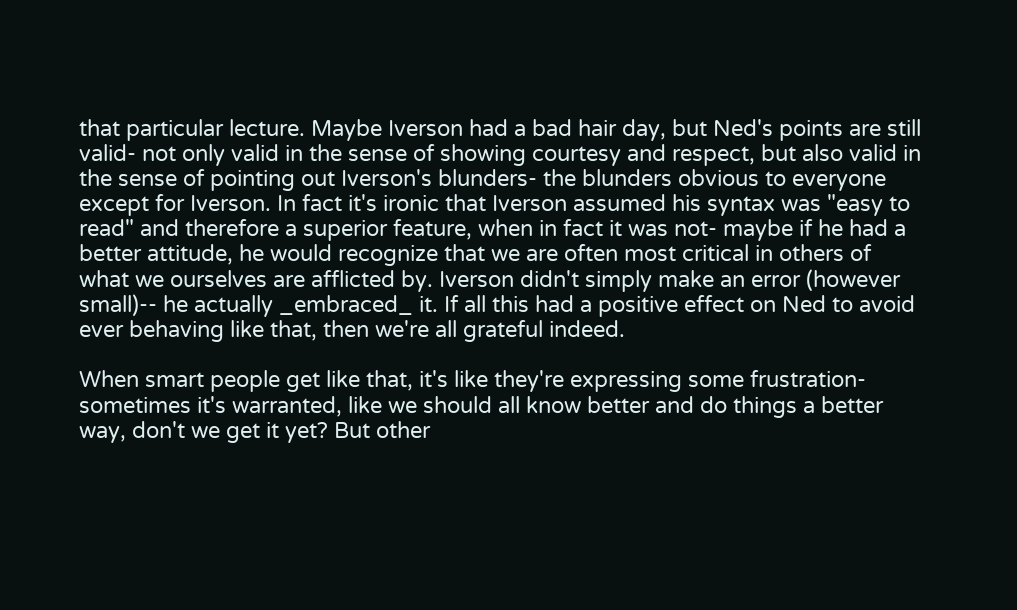that particular lecture. Maybe Iverson had a bad hair day, but Ned's points are still valid- not only valid in the sense of showing courtesy and respect, but also valid in the sense of pointing out Iverson's blunders- the blunders obvious to everyone except for Iverson. In fact it's ironic that Iverson assumed his syntax was "easy to read" and therefore a superior feature, when in fact it was not- maybe if he had a better attitude, he would recognize that we are often most critical in others of what we ourselves are afflicted by. Iverson didn't simply make an error (however small)-- he actually _embraced_ it. If all this had a positive effect on Ned to avoid ever behaving like that, then we're all grateful indeed.

When smart people get like that, it's like they're expressing some frustration- sometimes it's warranted, like we should all know better and do things a better way, don't we get it yet? But other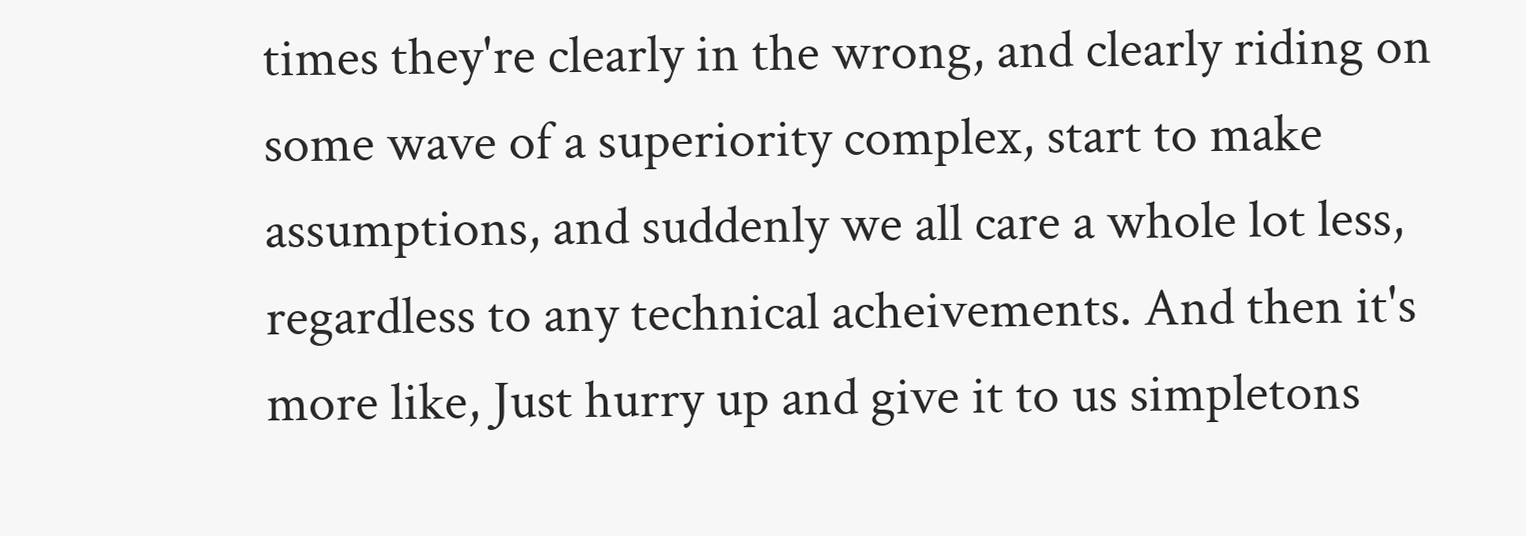times they're clearly in the wrong, and clearly riding on some wave of a superiority complex, start to make assumptions, and suddenly we all care a whole lot less, regardless to any technical acheivements. And then it's more like, Just hurry up and give it to us simpletons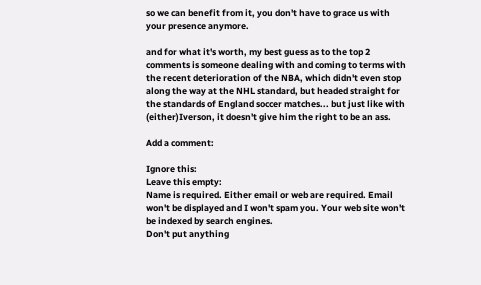so we can benefit from it, you don't have to grace us with your presence anymore.

and for what it's worth, my best guess as to the top 2 comments is someone dealing with and coming to terms with the recent deterioration of the NBA, which didn't even stop along the way at the NHL standard, but headed straight for the standards of England soccer matches... but just like with (either)Iverson, it doesn't give him the right to be an ass.

Add a comment:

Ignore this:
Leave this empty:
Name is required. Either email or web are required. Email won't be displayed and I won't spam you. Your web site won't be indexed by search engines.
Don't put anything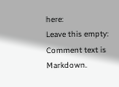here:
Leave this empty:
Comment text is Markdown.